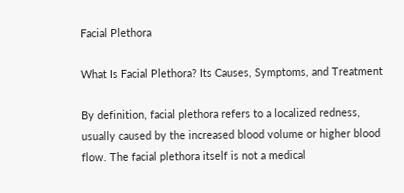Facial Plethora

What Is Facial Plethora? Its Causes, Symptoms, and Treatment

By definition, facial plethora refers to a localized redness, usually caused by the increased blood volume or higher blood flow. The facial plethora itself is not a medical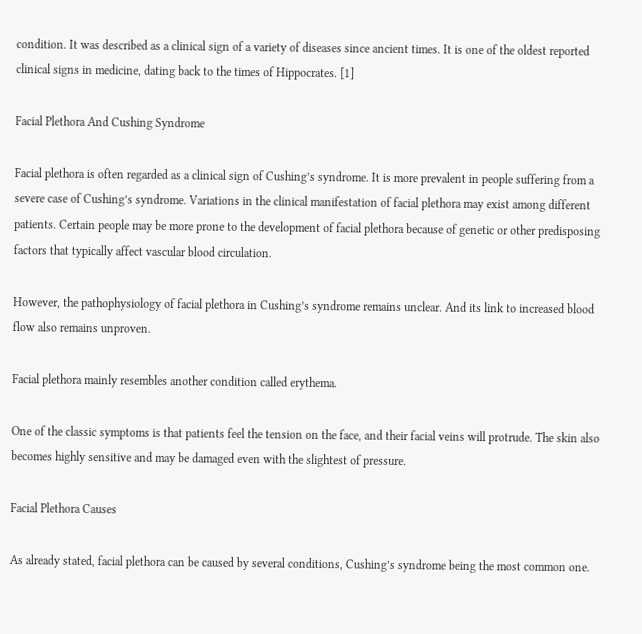condition. It was described as a clinical sign of a variety of diseases since ancient times. It is one of the oldest reported clinical signs in medicine, dating back to the times of Hippocrates. [1]

Facial Plethora And Cushing Syndrome

Facial plethora is often regarded as a clinical sign of Cushing’s syndrome. It is more prevalent in people suffering from a severe case of Cushing’s syndrome. Variations in the clinical manifestation of facial plethora may exist among different patients. Certain people may be more prone to the development of facial plethora because of genetic or other predisposing factors that typically affect vascular blood circulation.

However, the pathophysiology of facial plethora in Cushing’s syndrome remains unclear. And its link to increased blood flow also remains unproven.

Facial plethora mainly resembles another condition called erythema.

One of the classic symptoms is that patients feel the tension on the face, and their facial veins will protrude. The skin also becomes highly sensitive and may be damaged even with the slightest of pressure.

Facial Plethora Causes

As already stated, facial plethora can be caused by several conditions, Cushing’s syndrome being the most common one.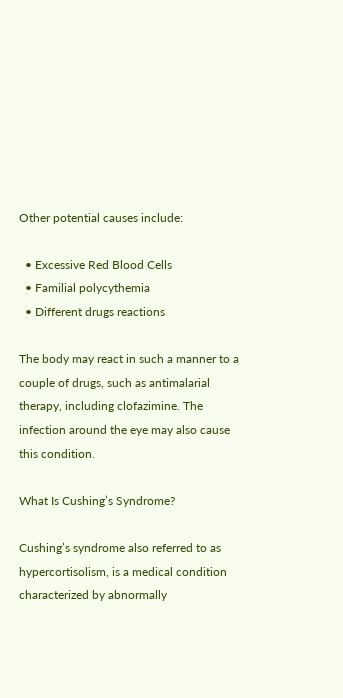Other potential causes include:

  • Excessive Red Blood Cells
  • Familial polycythemia
  • Different drugs reactions

The body may react in such a manner to a couple of drugs, such as antimalarial therapy, including clofazimine. The infection around the eye may also cause this condition.

What Is Cushing’s Syndrome?

Cushing’s syndrome also referred to as hypercortisolism, is a medical condition characterized by abnormally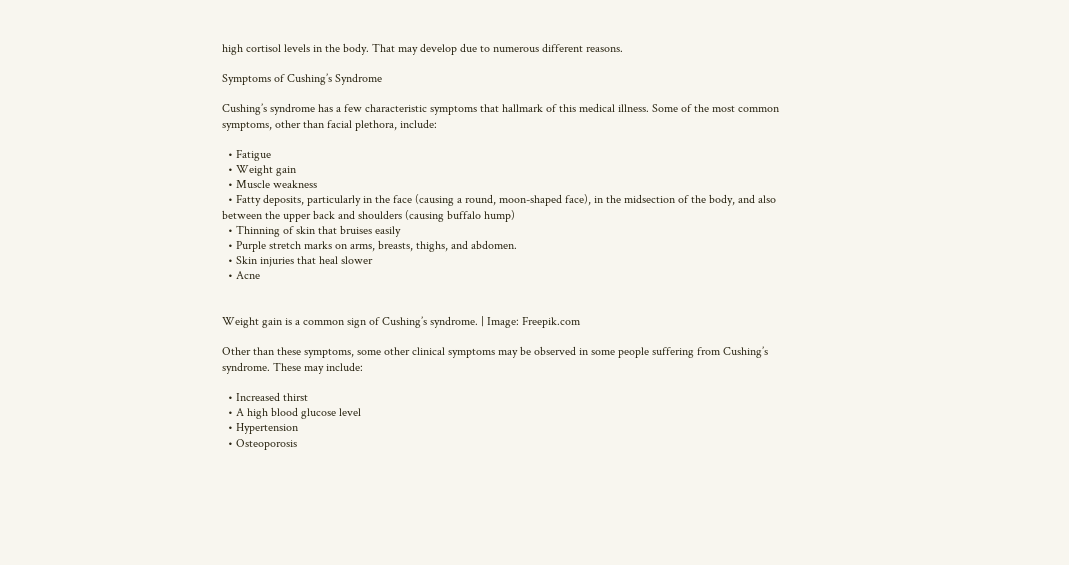high cortisol levels in the body. That may develop due to numerous different reasons.

Symptoms of Cushing’s Syndrome

Cushing’s syndrome has a few characteristic symptoms that hallmark of this medical illness. Some of the most common symptoms, other than facial plethora, include:

  • Fatigue
  • Weight gain
  • Muscle weakness
  • Fatty deposits, particularly in the face (causing a round, moon-shaped face), in the midsection of the body, and also between the upper back and shoulders (causing buffalo hump)
  • Thinning of skin that bruises easily
  • Purple stretch marks on arms, breasts, thighs, and abdomen.
  • Skin injuries that heal slower
  • Acne


Weight gain is a common sign of Cushing’s syndrome. | Image: Freepik.com

Other than these symptoms, some other clinical symptoms may be observed in some people suffering from Cushing’s syndrome. These may include:

  • Increased thirst
  • A high blood glucose level
  • Hypertension
  • Osteoporosis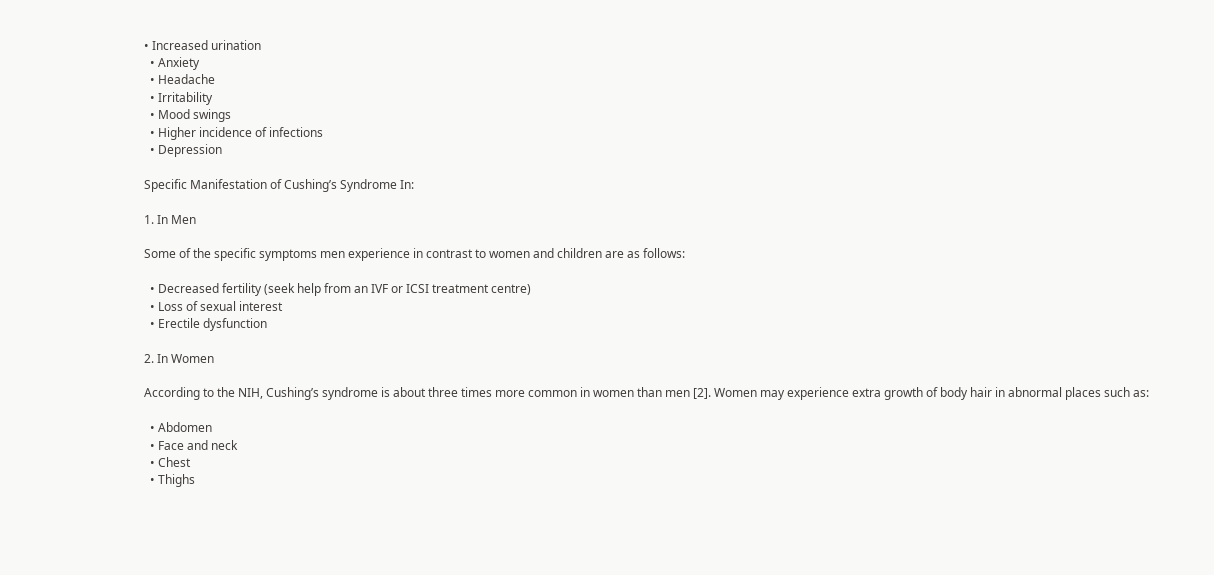• Increased urination
  • Anxiety
  • Headache
  • Irritability
  • Mood swings
  • Higher incidence of infections
  • Depression

Specific Manifestation of Cushing’s Syndrome In:

1. In Men

Some of the specific symptoms men experience in contrast to women and children are as follows:

  • Decreased fertility (seek help from an IVF or ICSI treatment centre)
  • Loss of sexual interest
  • Erectile dysfunction

2. In Women

According to the NIH, Cushing’s syndrome is about three times more common in women than men [2]. Women may experience extra growth of body hair in abnormal places such as:

  • Abdomen
  • Face and neck
  • Chest
  • Thighs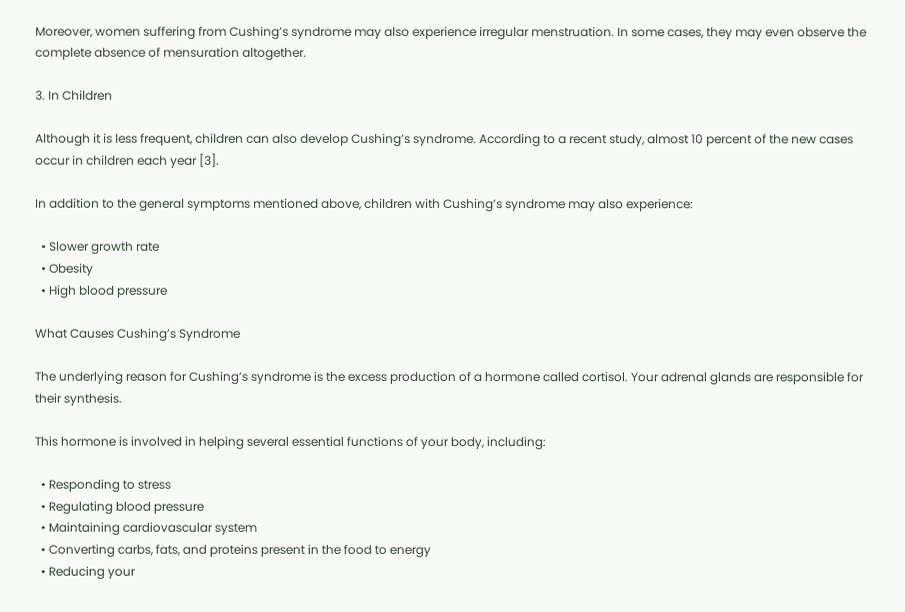Moreover, women suffering from Cushing’s syndrome may also experience irregular menstruation. In some cases, they may even observe the complete absence of mensuration altogether.

3. In Children

Although it is less frequent, children can also develop Cushing’s syndrome. According to a recent study, almost 10 percent of the new cases occur in children each year [3].

In addition to the general symptoms mentioned above, children with Cushing’s syndrome may also experience:

  • Slower growth rate
  • Obesity
  • High blood pressure

What Causes Cushing’s Syndrome

The underlying reason for Cushing’s syndrome is the excess production of a hormone called cortisol. Your adrenal glands are responsible for their synthesis.

This hormone is involved in helping several essential functions of your body, including:

  • Responding to stress
  • Regulating blood pressure
  • Maintaining cardiovascular system
  • Converting carbs, fats, and proteins present in the food to energy
  • Reducing your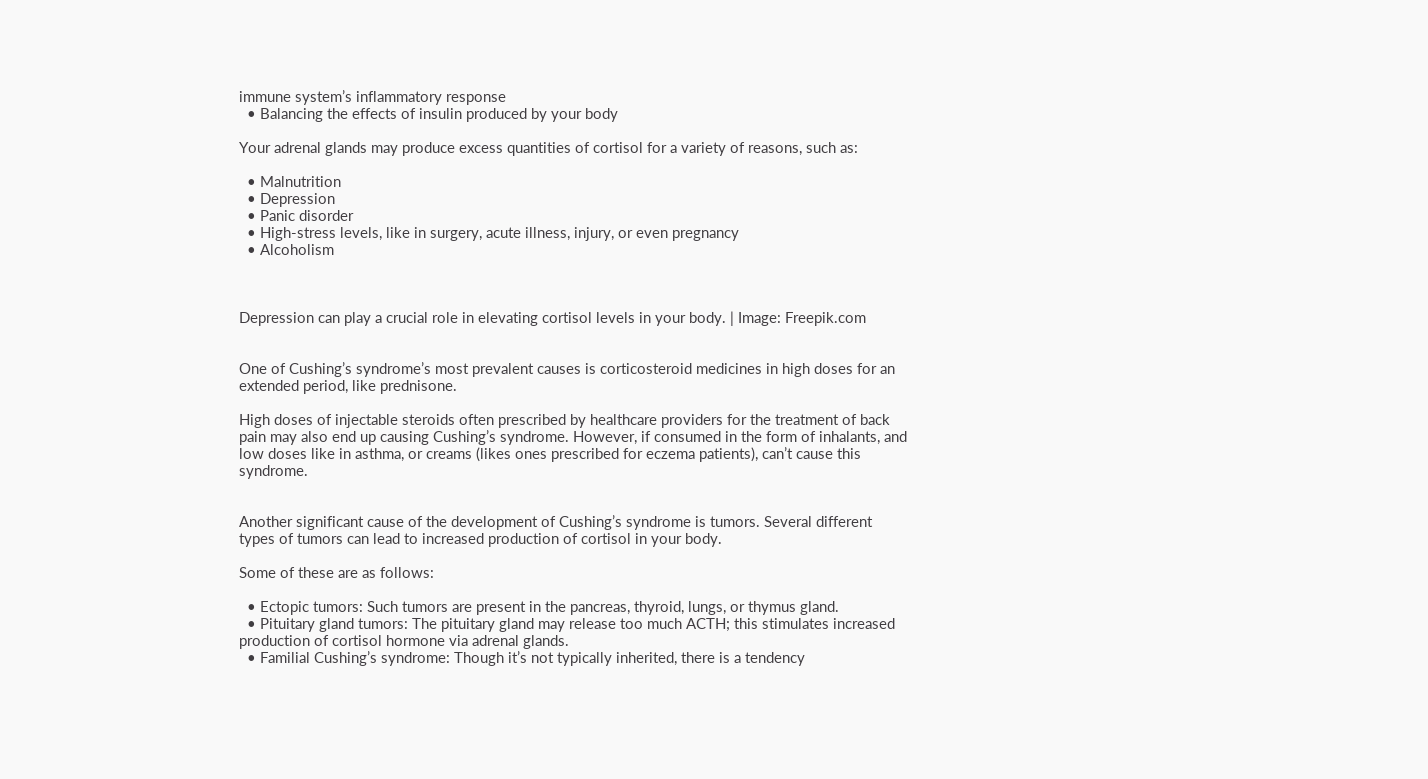immune system’s inflammatory response
  • Balancing the effects of insulin produced by your body

Your adrenal glands may produce excess quantities of cortisol for a variety of reasons, such as:

  • Malnutrition
  • Depression
  • Panic disorder
  • High-stress levels, like in surgery, acute illness, injury, or even pregnancy
  • Alcoholism



Depression can play a crucial role in elevating cortisol levels in your body. | Image: Freepik.com


One of Cushing’s syndrome’s most prevalent causes is corticosteroid medicines in high doses for an extended period, like prednisone.

High doses of injectable steroids often prescribed by healthcare providers for the treatment of back pain may also end up causing Cushing’s syndrome. However, if consumed in the form of inhalants, and low doses like in asthma, or creams (likes ones prescribed for eczema patients), can’t cause this syndrome.


Another significant cause of the development of Cushing’s syndrome is tumors. Several different types of tumors can lead to increased production of cortisol in your body.

Some of these are as follows:

  • Ectopic tumors: Such tumors are present in the pancreas, thyroid, lungs, or thymus gland.
  • Pituitary gland tumors: The pituitary gland may release too much ACTH; this stimulates increased production of cortisol hormone via adrenal glands.
  • Familial Cushing’s syndrome: Though it’s not typically inherited, there is a tendency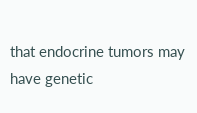that endocrine tumors may have genetic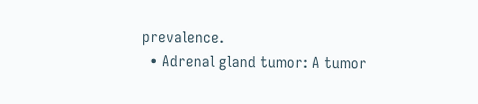prevalence.
  • Adrenal gland tumor: A tumor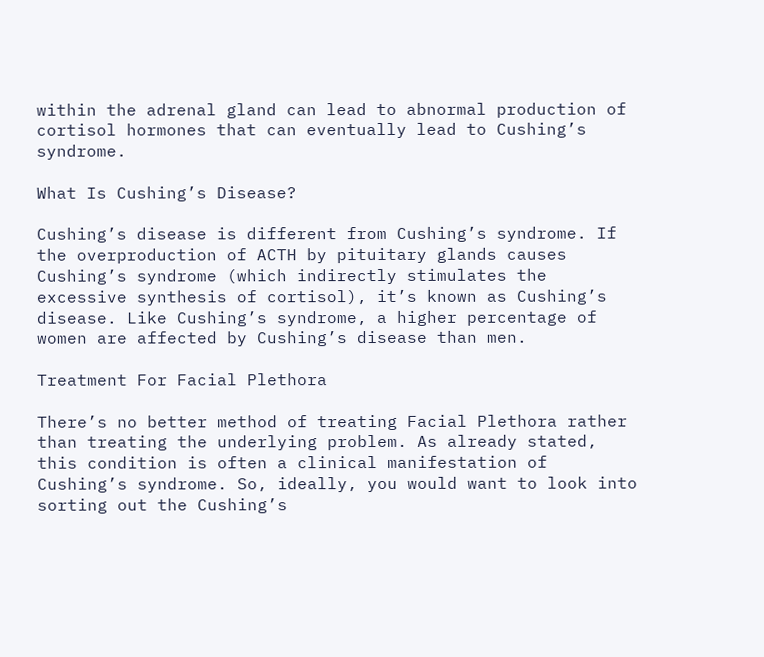within the adrenal gland can lead to abnormal production of cortisol hormones that can eventually lead to Cushing’s syndrome.

What Is Cushing’s Disease?

Cushing’s disease is different from Cushing’s syndrome. If the overproduction of ACTH by pituitary glands causes Cushing’s syndrome (which indirectly stimulates the excessive synthesis of cortisol), it’s known as Cushing’s disease. Like Cushing’s syndrome, a higher percentage of women are affected by Cushing’s disease than men.

Treatment For Facial Plethora

There’s no better method of treating Facial Plethora rather than treating the underlying problem. As already stated, this condition is often a clinical manifestation of Cushing’s syndrome. So, ideally, you would want to look into sorting out the Cushing’s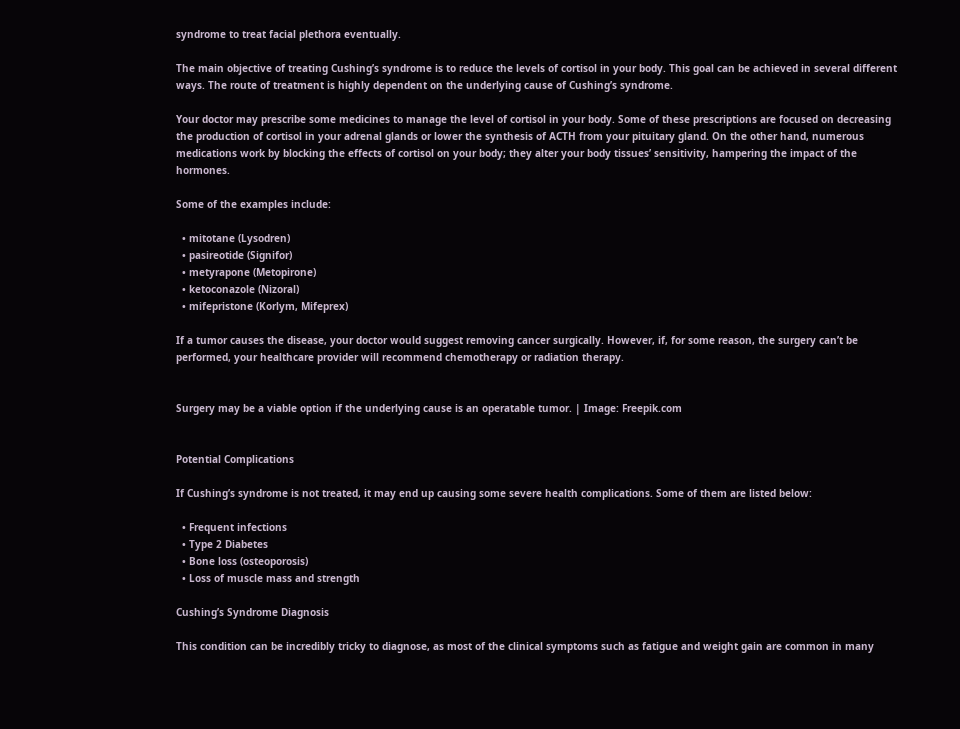syndrome to treat facial plethora eventually.

The main objective of treating Cushing’s syndrome is to reduce the levels of cortisol in your body. This goal can be achieved in several different ways. The route of treatment is highly dependent on the underlying cause of Cushing’s syndrome.

Your doctor may prescribe some medicines to manage the level of cortisol in your body. Some of these prescriptions are focused on decreasing the production of cortisol in your adrenal glands or lower the synthesis of ACTH from your pituitary gland. On the other hand, numerous medications work by blocking the effects of cortisol on your body; they alter your body tissues’ sensitivity, hampering the impact of the hormones.

Some of the examples include:

  • mitotane (Lysodren)
  • pasireotide (Signifor)
  • metyrapone (Metopirone)
  • ketoconazole (Nizoral)
  • mifepristone (Korlym, Mifeprex)

If a tumor causes the disease, your doctor would suggest removing cancer surgically. However, if, for some reason, the surgery can’t be performed, your healthcare provider will recommend chemotherapy or radiation therapy.


Surgery may be a viable option if the underlying cause is an operatable tumor. | Image: Freepik.com


Potential Complications

If Cushing’s syndrome is not treated, it may end up causing some severe health complications. Some of them are listed below:

  • Frequent infections
  • Type 2 Diabetes
  • Bone loss (osteoporosis)
  • Loss of muscle mass and strength

Cushing’s Syndrome Diagnosis

This condition can be incredibly tricky to diagnose, as most of the clinical symptoms such as fatigue and weight gain are common in many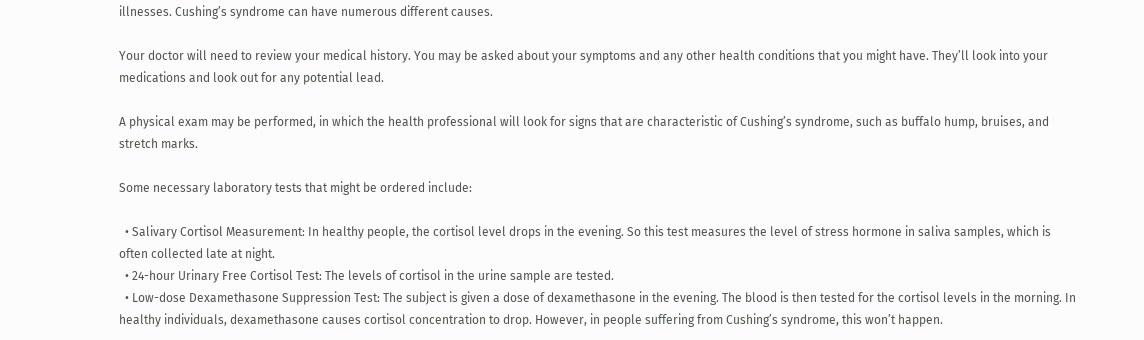illnesses. Cushing’s syndrome can have numerous different causes.

Your doctor will need to review your medical history. You may be asked about your symptoms and any other health conditions that you might have. They’ll look into your medications and look out for any potential lead.

A physical exam may be performed, in which the health professional will look for signs that are characteristic of Cushing’s syndrome, such as buffalo hump, bruises, and stretch marks.

Some necessary laboratory tests that might be ordered include:

  • Salivary Cortisol Measurement: In healthy people, the cortisol level drops in the evening. So this test measures the level of stress hormone in saliva samples, which is often collected late at night.
  • 24-hour Urinary Free Cortisol Test: The levels of cortisol in the urine sample are tested.
  • Low-dose Dexamethasone Suppression Test: The subject is given a dose of dexamethasone in the evening. The blood is then tested for the cortisol levels in the morning. In healthy individuals, dexamethasone causes cortisol concentration to drop. However, in people suffering from Cushing’s syndrome, this won’t happen.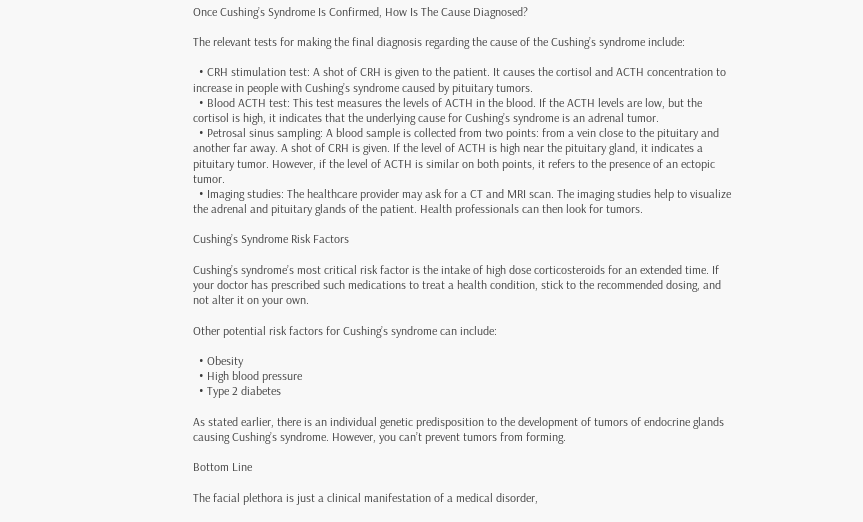Once Cushing’s Syndrome Is Confirmed, How Is The Cause Diagnosed?

The relevant tests for making the final diagnosis regarding the cause of the Cushing’s syndrome include:

  • CRH stimulation test: A shot of CRH is given to the patient. It causes the cortisol and ACTH concentration to increase in people with Cushing’s syndrome caused by pituitary tumors.
  • Blood ACTH test: This test measures the levels of ACTH in the blood. If the ACTH levels are low, but the cortisol is high, it indicates that the underlying cause for Cushing’s syndrome is an adrenal tumor.
  • Petrosal sinus sampling: A blood sample is collected from two points: from a vein close to the pituitary and another far away. A shot of CRH is given. If the level of ACTH is high near the pituitary gland, it indicates a pituitary tumor. However, if the level of ACTH is similar on both points, it refers to the presence of an ectopic tumor.
  • Imaging studies: The healthcare provider may ask for a CT and MRI scan. The imaging studies help to visualize the adrenal and pituitary glands of the patient. Health professionals can then look for tumors.

Cushing’s Syndrome Risk Factors

Cushing’s syndrome’s most critical risk factor is the intake of high dose corticosteroids for an extended time. If your doctor has prescribed such medications to treat a health condition, stick to the recommended dosing, and not alter it on your own.

Other potential risk factors for Cushing’s syndrome can include:

  • Obesity
  • High blood pressure
  • Type 2 diabetes

As stated earlier, there is an individual genetic predisposition to the development of tumors of endocrine glands causing Cushing’s syndrome. However, you can’t prevent tumors from forming.

Bottom Line

The facial plethora is just a clinical manifestation of a medical disorder,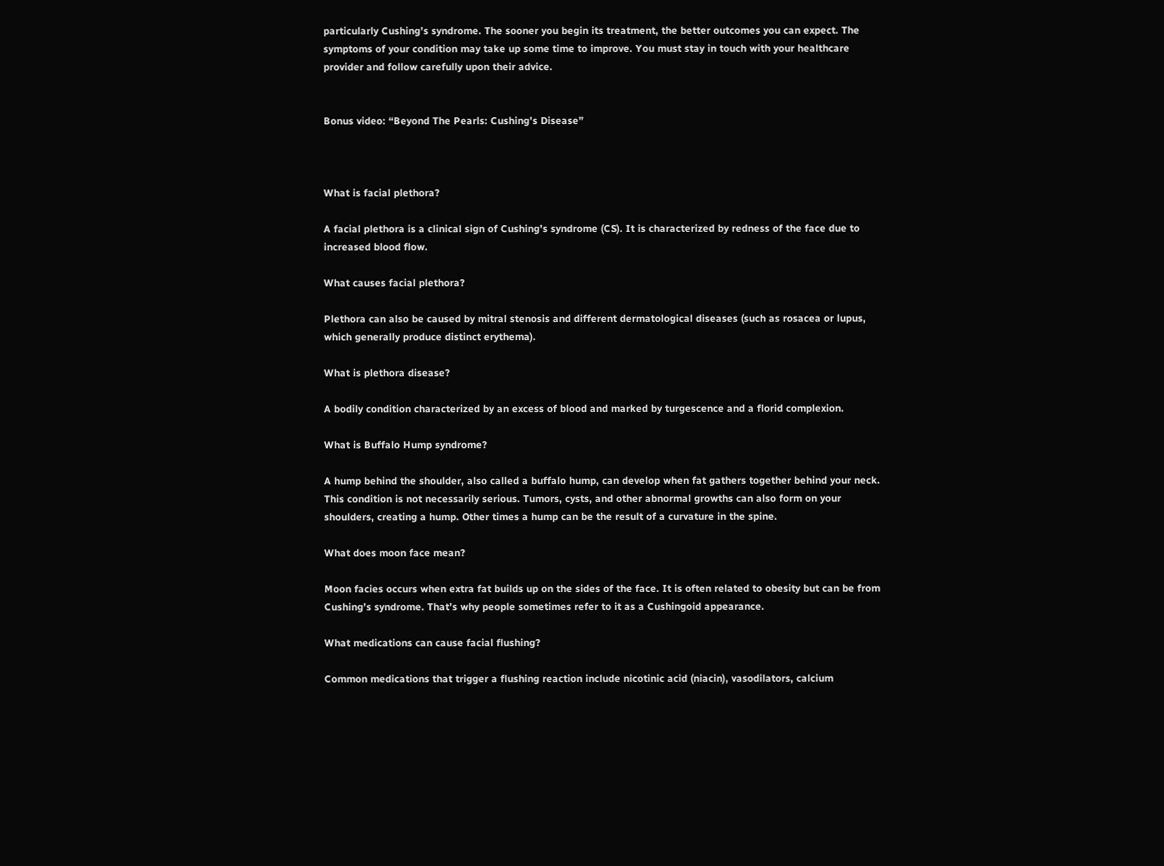particularly Cushing’s syndrome. The sooner you begin its treatment, the better outcomes you can expect. The symptoms of your condition may take up some time to improve. You must stay in touch with your healthcare provider and follow carefully upon their advice.


Bonus video: “Beyond The Pearls: Cushing’s Disease”



What is facial plethora?

A facial plethora is a clinical sign of Cushing’s syndrome (CS). It is characterized by redness of the face due to increased blood flow.

What causes facial plethora?

Plethora can also be caused by mitral stenosis and different dermatological diseases (such as rosacea or lupus, which generally produce distinct erythema).

What is plethora disease?

A bodily condition characterized by an excess of blood and marked by turgescence and a florid complexion.

What is Buffalo Hump syndrome?

A hump behind the shoulder, also called a buffalo hump, can develop when fat gathers together behind your neck. This condition is not necessarily serious. Tumors, cysts, and other abnormal growths can also form on your shoulders, creating a hump. Other times a hump can be the result of a curvature in the spine.

What does moon face mean?

Moon facies occurs when extra fat builds up on the sides of the face. It is often related to obesity but can be from Cushing’s syndrome. That’s why people sometimes refer to it as a Cushingoid appearance.

What medications can cause facial flushing?

Common medications that trigger a flushing reaction include nicotinic acid (niacin), vasodilators, calcium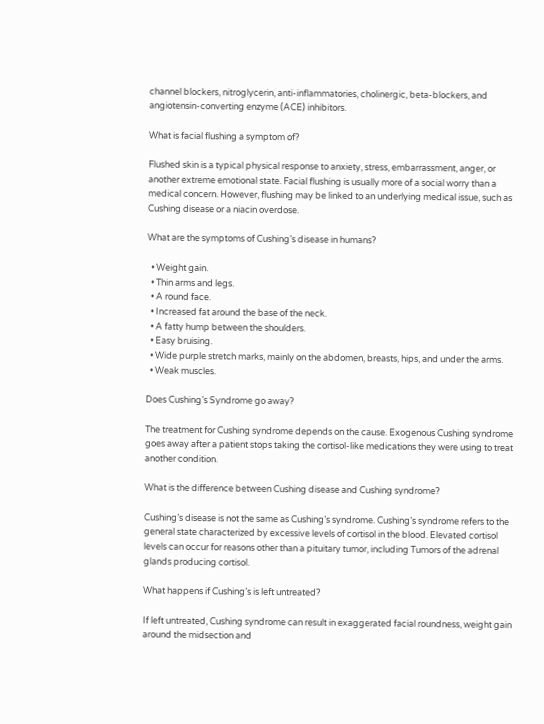channel blockers, nitroglycerin, anti-inflammatories, cholinergic, beta-blockers, and angiotensin-converting enzyme (ACE) inhibitors.

What is facial flushing a symptom of?

Flushed skin is a typical physical response to anxiety, stress, embarrassment, anger, or another extreme emotional state. Facial flushing is usually more of a social worry than a medical concern. However, flushing may be linked to an underlying medical issue, such as Cushing disease or a niacin overdose.

What are the symptoms of Cushing’s disease in humans?

  • Weight gain.
  • Thin arms and legs.
  • A round face.
  • Increased fat around the base of the neck.
  • A fatty hump between the shoulders.
  • Easy bruising.
  • Wide purple stretch marks, mainly on the abdomen, breasts, hips, and under the arms.
  • Weak muscles.

Does Cushing’s Syndrome go away?

The treatment for Cushing syndrome depends on the cause. Exogenous Cushing syndrome goes away after a patient stops taking the cortisol-like medications they were using to treat another condition.

What is the difference between Cushing disease and Cushing syndrome?

Cushing’s disease is not the same as Cushing’s syndrome. Cushing’s syndrome refers to the general state characterized by excessive levels of cortisol in the blood. Elevated cortisol levels can occur for reasons other than a pituitary tumor, including Tumors of the adrenal glands producing cortisol.

What happens if Cushing’s is left untreated?

If left untreated, Cushing syndrome can result in exaggerated facial roundness, weight gain around the midsection and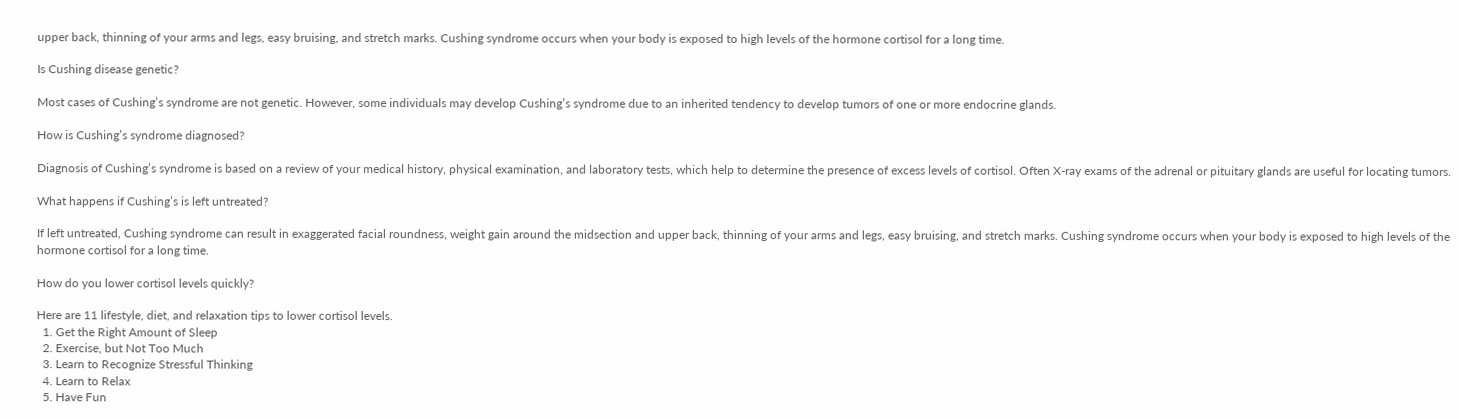upper back, thinning of your arms and legs, easy bruising, and stretch marks. Cushing syndrome occurs when your body is exposed to high levels of the hormone cortisol for a long time.

Is Cushing disease genetic?

Most cases of Cushing’s syndrome are not genetic. However, some individuals may develop Cushing’s syndrome due to an inherited tendency to develop tumors of one or more endocrine glands.

How is Cushing’s syndrome diagnosed?

Diagnosis of Cushing’s syndrome is based on a review of your medical history, physical examination, and laboratory tests, which help to determine the presence of excess levels of cortisol. Often X-ray exams of the adrenal or pituitary glands are useful for locating tumors.

What happens if Cushing’s is left untreated?

If left untreated, Cushing syndrome can result in exaggerated facial roundness, weight gain around the midsection and upper back, thinning of your arms and legs, easy bruising, and stretch marks. Cushing syndrome occurs when your body is exposed to high levels of the hormone cortisol for a long time.

How do you lower cortisol levels quickly?

Here are 11 lifestyle, diet, and relaxation tips to lower cortisol levels.
  1. Get the Right Amount of Sleep
  2. Exercise, but Not Too Much
  3. Learn to Recognize Stressful Thinking
  4. Learn to Relax
  5. Have Fun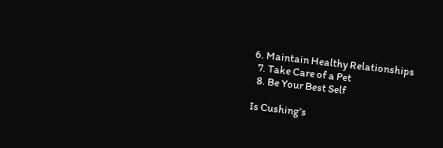6. Maintain Healthy Relationships
  7. Take Care of a Pet
  8. Be Your Best Self

Is Cushing’s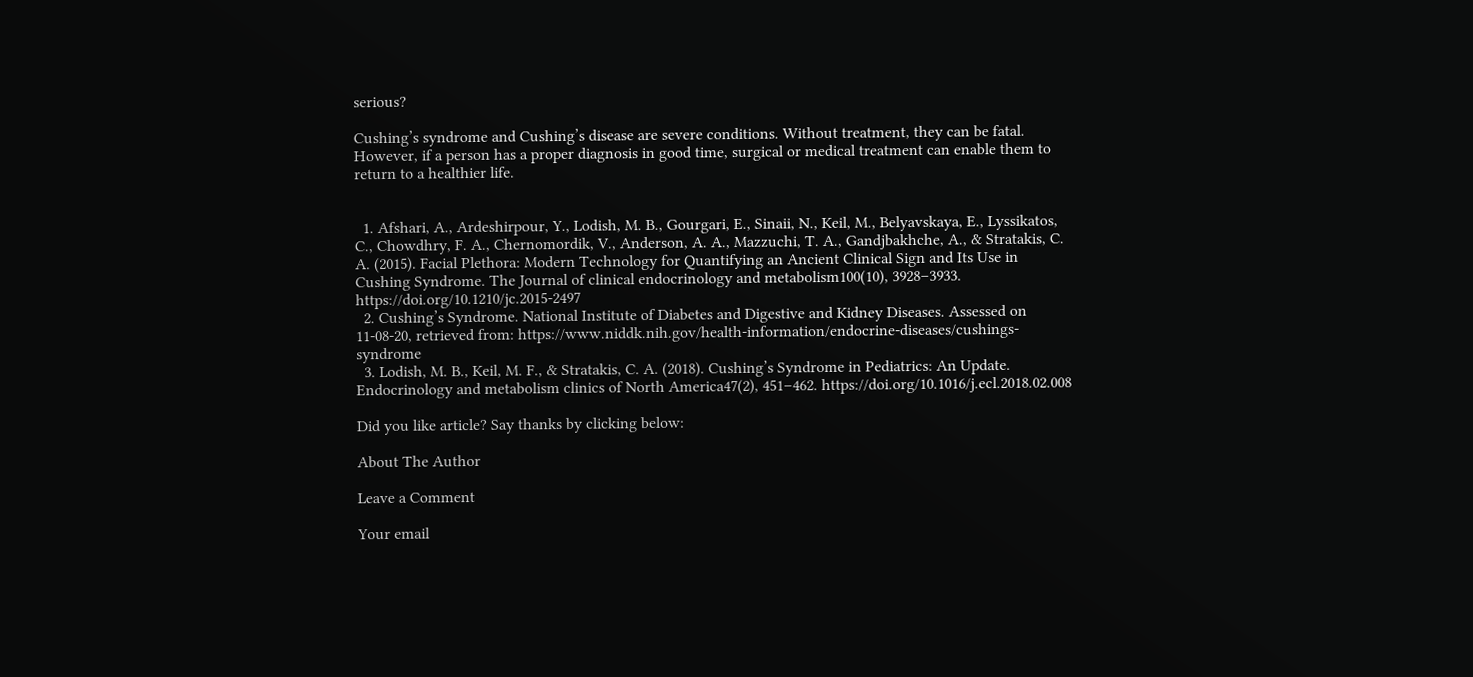serious?

Cushing’s syndrome and Cushing’s disease are severe conditions. Without treatment, they can be fatal. However, if a person has a proper diagnosis in good time, surgical or medical treatment can enable them to return to a healthier life.


  1. Afshari, A., Ardeshirpour, Y., Lodish, M. B., Gourgari, E., Sinaii, N., Keil, M., Belyavskaya, E., Lyssikatos, C., Chowdhry, F. A., Chernomordik, V., Anderson, A. A., Mazzuchi, T. A., Gandjbakhche, A., & Stratakis, C. A. (2015). Facial Plethora: Modern Technology for Quantifying an Ancient Clinical Sign and Its Use in Cushing Syndrome. The Journal of clinical endocrinology and metabolism100(10), 3928–3933. https://doi.org/10.1210/jc.2015-2497
  2. Cushing’s Syndrome. National Institute of Diabetes and Digestive and Kidney Diseases. Assessed on 11-08-20, retrieved from: https://www.niddk.nih.gov/health-information/endocrine-diseases/cushings-syndrome
  3. Lodish, M. B., Keil, M. F., & Stratakis, C. A. (2018). Cushing’s Syndrome in Pediatrics: An Update. Endocrinology and metabolism clinics of North America47(2), 451–462. https://doi.org/10.1016/j.ecl.2018.02.008

Did you like article? Say thanks by clicking below:

About The Author

Leave a Comment

Your email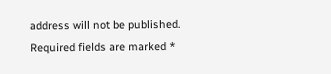address will not be published. Required fields are marked *